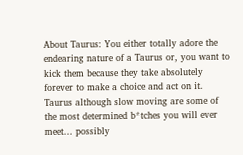About Taurus: You either totally adore the endearing nature of a Taurus or, you want to kick them because they take absolutely forever to make a choice and act on it. Taurus although slow moving are some of the most determined b*tches you will ever meet... possibly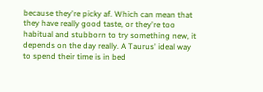because they're picky af. Which can mean that they have really good taste, or they're too habitual and stubborn to try something new, it depends on the day really. A Taurus' ideal way to spend their time is in bed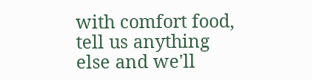with comfort food, tell us anything else and we'll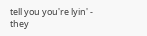tell you you're lyin' - they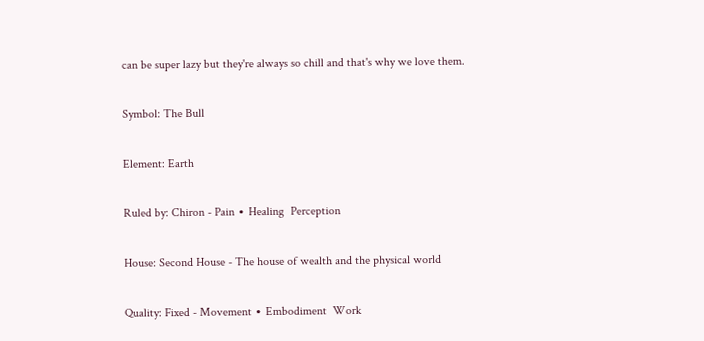can be super lazy but they're always so chill and that's why we love them.

Symbol: The Bull

Element: Earth

Ruled by: Chiron - Pain ∙ Healing  Perception

House: Second House - The house of wealth and the physical world

Quality: Fixed - Movement ∙ Embodiment  Work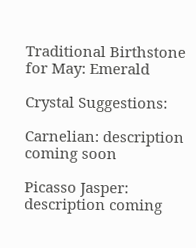Traditional Birthstone for May: Emerald

Crystal Suggestions:

Carnelian: description coming soon

Picasso Jasper: description coming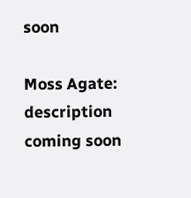soon

Moss Agate: description coming soon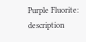Purple Fluorite: description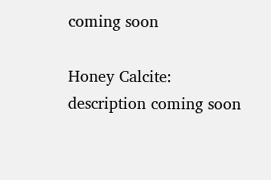coming soon

Honey Calcite: description coming soon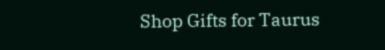Shop Gifts for Taurus